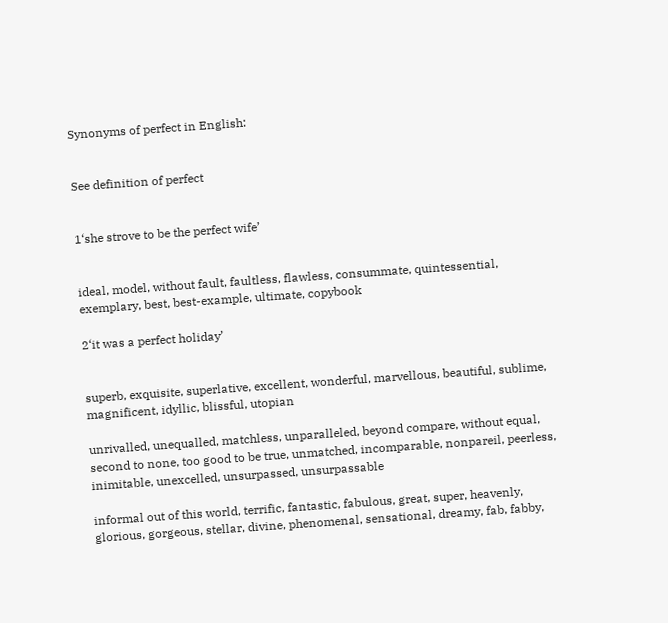Synonyms of perfect in English:


See definition of perfect


1‘she strove to be the perfect wife’


ideal, model, without fault, faultless, flawless, consummate, quintessential, exemplary, best, best-example, ultimate, copybook

2‘it was a perfect holiday’


superb, exquisite, superlative, excellent, wonderful, marvellous, beautiful, sublime, magnificent, idyllic, blissful, utopian

unrivalled, unequalled, matchless, unparalleled, beyond compare, without equal, second to none, too good to be true, unmatched, incomparable, nonpareil, peerless, inimitable, unexcelled, unsurpassed, unsurpassable

informal out of this world, terrific, fantastic, fabulous, great, super, heavenly, glorious, gorgeous, stellar, divine, phenomenal, sensational, dreamy, fab, fabby,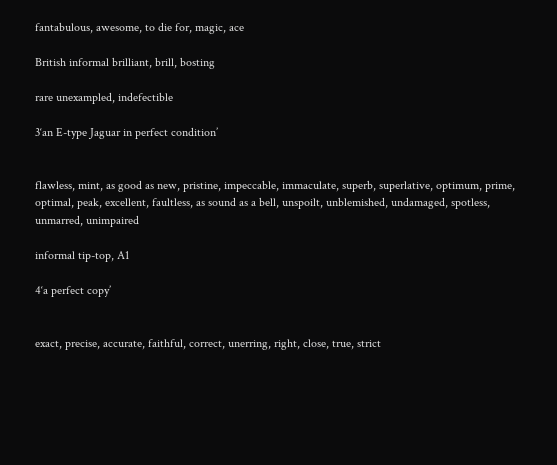fantabulous, awesome, to die for, magic, ace

British informal brilliant, brill, bosting

rare unexampled, indefectible

3‘an E-type Jaguar in perfect condition’


flawless, mint, as good as new, pristine, impeccable, immaculate, superb, superlative, optimum, prime, optimal, peak, excellent, faultless, as sound as a bell, unspoilt, unblemished, undamaged, spotless, unmarred, unimpaired

informal tip-top, A1

4‘a perfect copy’


exact, precise, accurate, faithful, correct, unerring, right, close, true, strict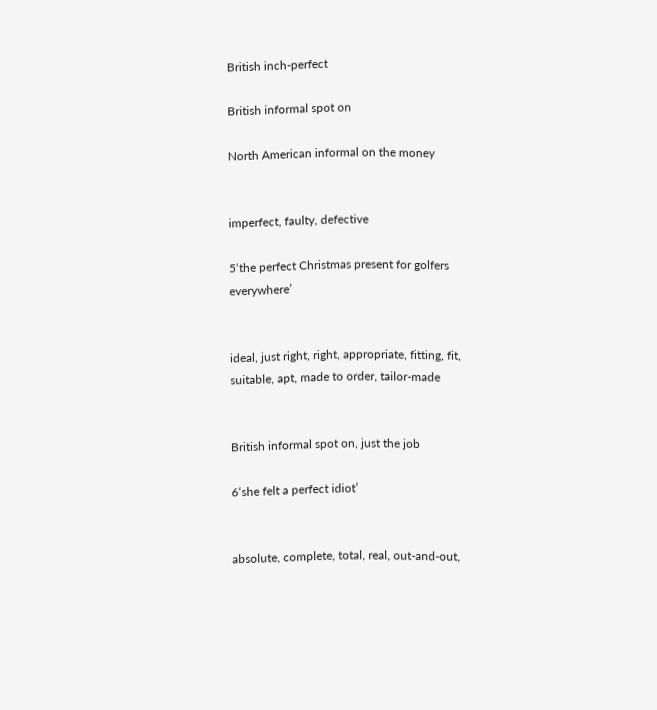British inch-perfect

British informal spot on

North American informal on the money


imperfect, faulty, defective

5‘the perfect Christmas present for golfers everywhere’


ideal, just right, right, appropriate, fitting, fit, suitable, apt, made to order, tailor-made


British informal spot on, just the job

6‘she felt a perfect idiot’


absolute, complete, total, real, out-and-out,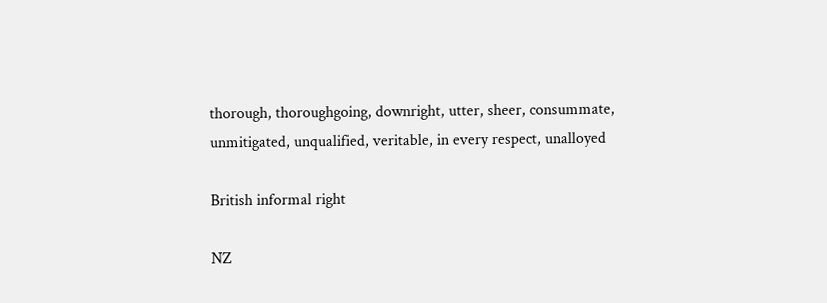thorough, thoroughgoing, downright, utter, sheer, consummate, unmitigated, unqualified, veritable, in every respect, unalloyed

British informal right

NZ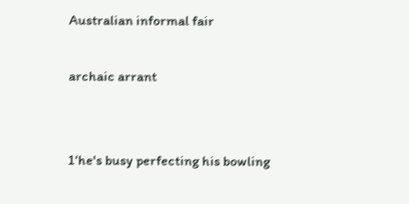Australian informal fair

archaic arrant


1‘he's busy perfecting his bowling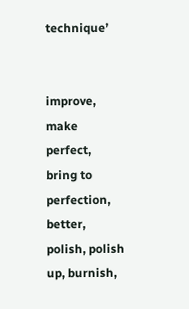technique’


improve, make perfect, bring to perfection, better, polish, polish up, burnish,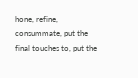hone, refine, consummate, put the final touches to, put the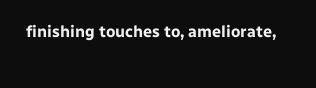finishing touches to, ameliorate,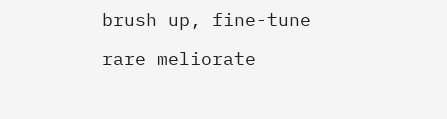brush up, fine-tune

rare meliorate